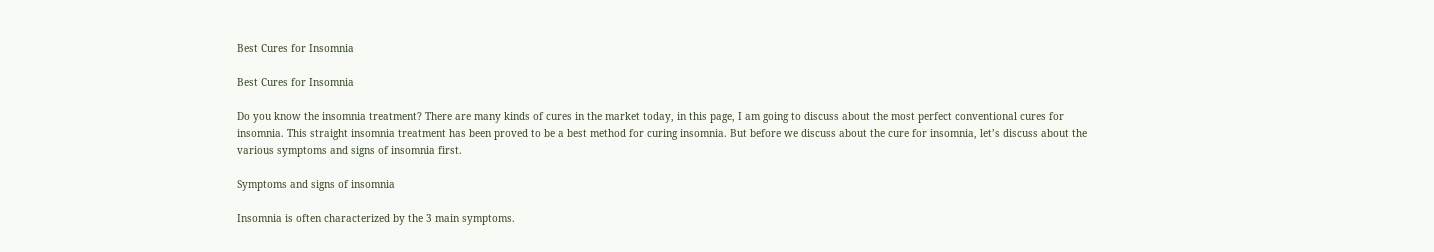Best Cures for Insomnia

Best Cures for Insomnia

Do you know the insomnia treatment? There are many kinds of cures in the market today, in this page, I am going to discuss about the most perfect conventional cures for insomnia. This straight insomnia treatment has been proved to be a best method for curing insomnia. But before we discuss about the cure for insomnia, let’s discuss about the various symptoms and signs of insomnia first.

Symptoms and signs of insomnia

Insomnia is often characterized by the 3 main symptoms.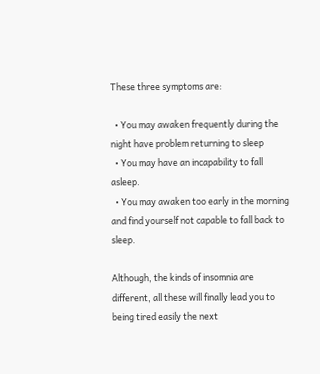These three symptoms are:

  • You may awaken frequently during the night have problem returning to sleep
  • You may have an incapability to fall asleep.
  • You may awaken too early in the morning and find yourself not capable to fall back to sleep.

Although, the kinds of insomnia are different, all these will finally lead you to being tired easily the next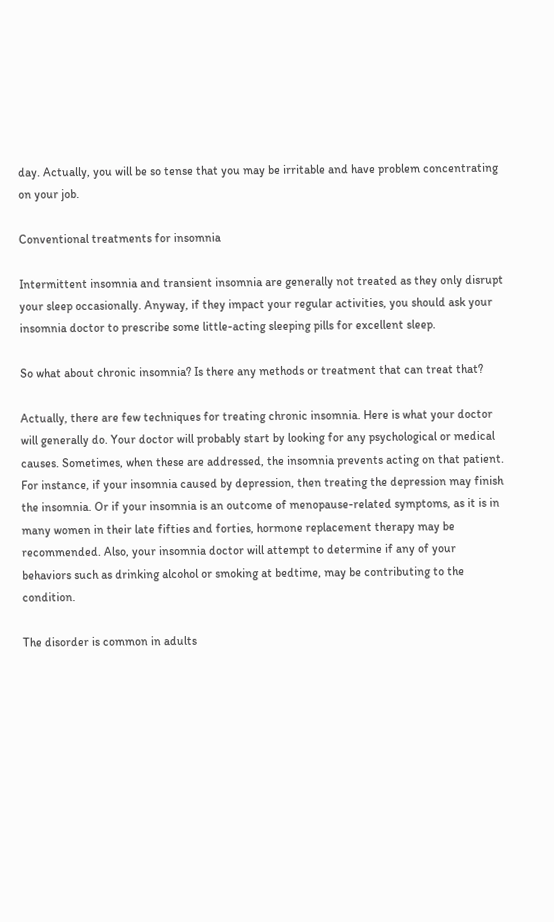day. Actually, you will be so tense that you may be irritable and have problem concentrating on your job.

Conventional treatments for insomnia

Intermittent insomnia and transient insomnia are generally not treated as they only disrupt your sleep occasionally. Anyway, if they impact your regular activities, you should ask your insomnia doctor to prescribe some little-acting sleeping pills for excellent sleep.

So what about chronic insomnia? Is there any methods or treatment that can treat that?

Actually, there are few techniques for treating chronic insomnia. Here is what your doctor will generally do. Your doctor will probably start by looking for any psychological or medical causes. Sometimes, when these are addressed, the insomnia prevents acting on that patient. For instance, if your insomnia caused by depression, then treating the depression may finish the insomnia. Or if your insomnia is an outcome of menopause-related symptoms, as it is in many women in their late fifties and forties, hormone replacement therapy may be recommended. Also, your insomnia doctor will attempt to determine if any of your behaviors such as drinking alcohol or smoking at bedtime, may be contributing to the condition.

The disorder is common in adults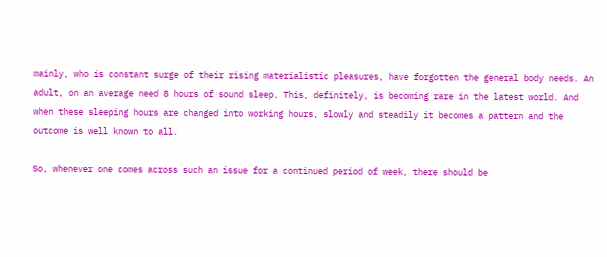mainly, who is constant surge of their rising materialistic pleasures, have forgotten the general body needs. An adult, on an average need 8 hours of sound sleep. This, definitely, is becoming rare in the latest world. And when these sleeping hours are changed into working hours, slowly and steadily it becomes a pattern and the outcome is well known to all.

So, whenever one comes across such an issue for a continued period of week, there should be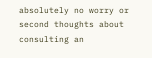absolutely no worry or second thoughts about consulting an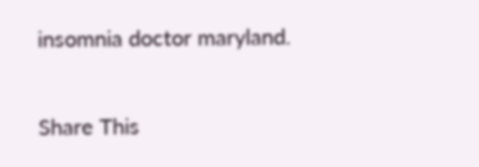insomnia doctor maryland.

Share This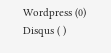Wordpress (0)
Disqus ( )